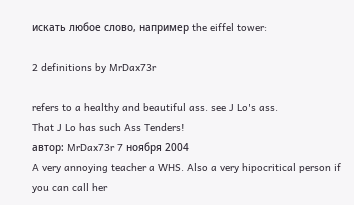искать любое слово, например the eiffel tower:

2 definitions by MrDax73r

refers to a healthy and beautiful ass. see J Lo's ass.
That J Lo has such Ass Tenders!
автор: MrDax73r 7 ноября 2004
A very annoying teacher a WHS. Also a very hipocritical person if you can call her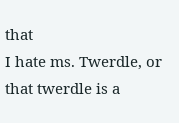that
I hate ms. Twerdle, or that twerdle is a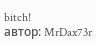bitch!
автор: MrDax73r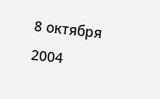8 октября 2004